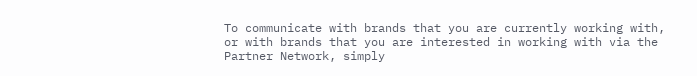To communicate with brands that you are currently working with, or with brands that you are interested in working with via the Partner Network, simply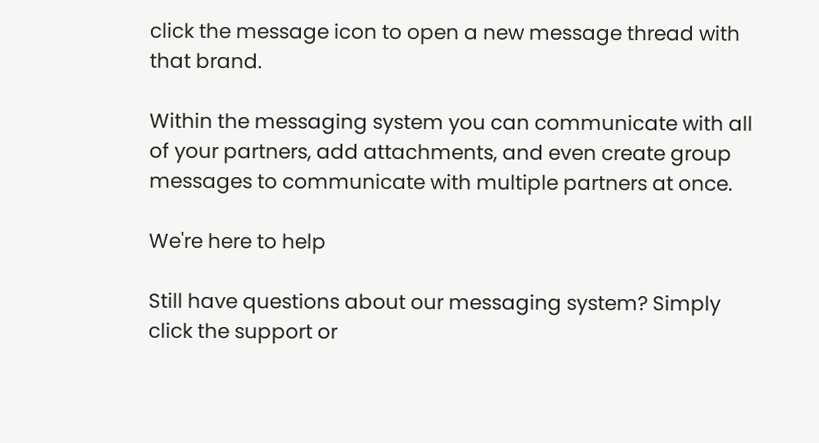click the message icon to open a new message thread with that brand.

Within the messaging system you can communicate with all of your partners, add attachments, and even create group messages to communicate with multiple partners at once.

We're here to help

Still have questions about our messaging system? Simply click the support or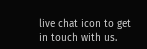live chat icon to get in touch with us.